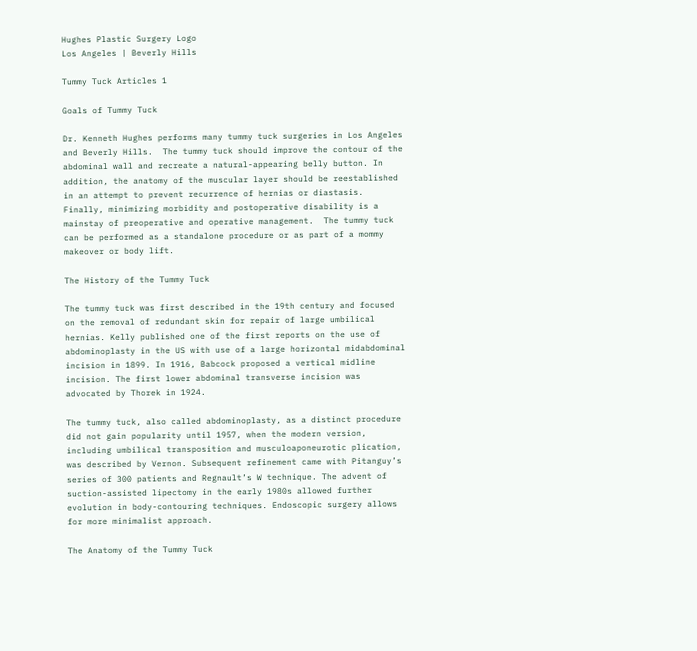Hughes Plastic Surgery Logo
Los Angeles | Beverly Hills

Tummy Tuck Articles 1

Goals of Tummy Tuck

Dr. Kenneth Hughes performs many tummy tuck surgeries in Los Angeles and Beverly Hills.  The tummy tuck should improve the contour of the abdominal wall and recreate a natural-appearing belly button. In addition, the anatomy of the muscular layer should be reestablished in an attempt to prevent recurrence of hernias or diastasis. Finally, minimizing morbidity and postoperative disability is a mainstay of preoperative and operative management.  The tummy tuck can be performed as a standalone procedure or as part of a mommy makeover or body lift.

The History of the Tummy Tuck

The tummy tuck was first described in the 19th century and focused on the removal of redundant skin for repair of large umbilical hernias. Kelly published one of the first reports on the use of abdominoplasty in the US with use of a large horizontal midabdominal incision in 1899. In 1916, Babcock proposed a vertical midline incision. The first lower abdominal transverse incision was advocated by Thorek in 1924.

The tummy tuck, also called abdominoplasty, as a distinct procedure did not gain popularity until 1957, when the modern version, including umbilical transposition and musculoaponeurotic plication, was described by Vernon. Subsequent refinement came with Pitanguy’s series of 300 patients and Regnault’s W technique. The advent of suction-assisted lipectomy in the early 1980s allowed further evolution in body-contouring techniques. Endoscopic surgery allows for more minimalist approach.

The Anatomy of the Tummy Tuck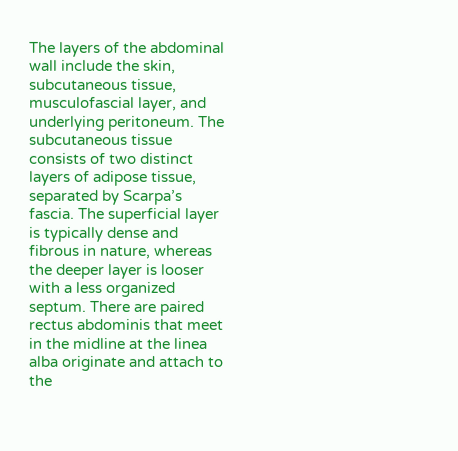The layers of the abdominal wall include the skin, subcutaneous tissue, musculofascial layer, and underlying peritoneum. The subcutaneous tissue consists of two distinct layers of adipose tissue, separated by Scarpa’s fascia. The superficial layer is typically dense and fibrous in nature, whereas the deeper layer is looser with a less organized septum. There are paired rectus abdominis that meet in the midline at the linea alba originate and attach to the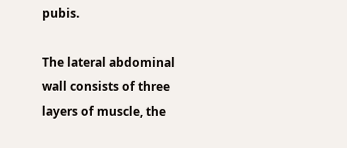pubis.

The lateral abdominal wall consists of three layers of muscle, the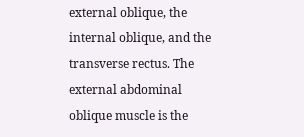external oblique, the internal oblique, and the transverse rectus. The external abdominal oblique muscle is the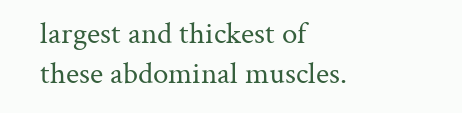largest and thickest of these abdominal muscles.